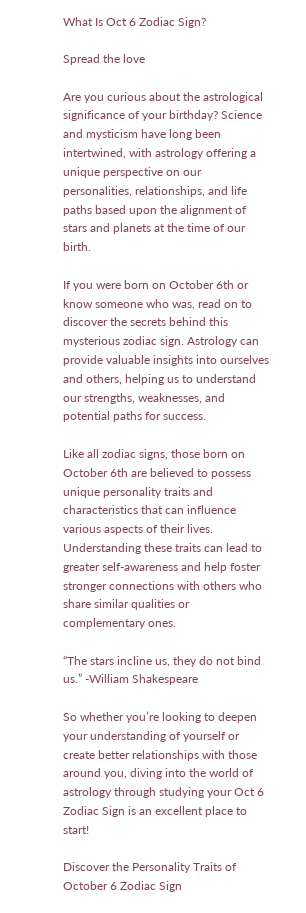What Is Oct 6 Zodiac Sign?

Spread the love

Are you curious about the astrological significance of your birthday? Science and mysticism have long been intertwined, with astrology offering a unique perspective on our personalities, relationships, and life paths based upon the alignment of stars and planets at the time of our birth.

If you were born on October 6th or know someone who was, read on to discover the secrets behind this mysterious zodiac sign. Astrology can provide valuable insights into ourselves and others, helping us to understand our strengths, weaknesses, and potential paths for success.

Like all zodiac signs, those born on October 6th are believed to possess unique personality traits and characteristics that can influence various aspects of their lives. Understanding these traits can lead to greater self-awareness and help foster stronger connections with others who share similar qualities or complementary ones.

“The stars incline us, they do not bind us.” -William Shakespeare

So whether you’re looking to deepen your understanding of yourself or create better relationships with those around you, diving into the world of astrology through studying your Oct 6 Zodiac Sign is an excellent place to start!

Discover the Personality Traits of October 6 Zodiac Sign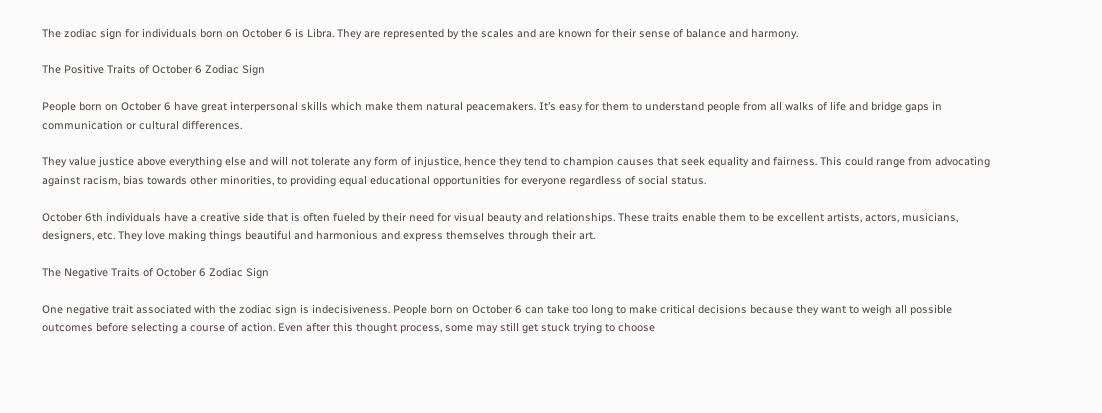The zodiac sign for individuals born on October 6 is Libra. They are represented by the scales and are known for their sense of balance and harmony.

The Positive Traits of October 6 Zodiac Sign

People born on October 6 have great interpersonal skills which make them natural peacemakers. It’s easy for them to understand people from all walks of life and bridge gaps in communication or cultural differences.

They value justice above everything else and will not tolerate any form of injustice, hence they tend to champion causes that seek equality and fairness. This could range from advocating against racism, bias towards other minorities, to providing equal educational opportunities for everyone regardless of social status.

October 6th individuals have a creative side that is often fueled by their need for visual beauty and relationships. These traits enable them to be excellent artists, actors, musicians, designers, etc. They love making things beautiful and harmonious and express themselves through their art.

The Negative Traits of October 6 Zodiac Sign

One negative trait associated with the zodiac sign is indecisiveness. People born on October 6 can take too long to make critical decisions because they want to weigh all possible outcomes before selecting a course of action. Even after this thought process, some may still get stuck trying to choose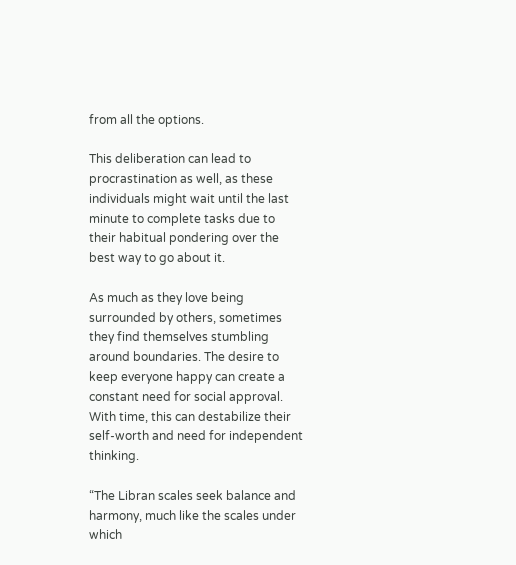from all the options.

This deliberation can lead to procrastination as well, as these individuals might wait until the last minute to complete tasks due to their habitual pondering over the best way to go about it.

As much as they love being surrounded by others, sometimes they find themselves stumbling around boundaries. The desire to keep everyone happy can create a constant need for social approval. With time, this can destabilize their self-worth and need for independent thinking.

“The Libran scales seek balance and harmony, much like the scales under which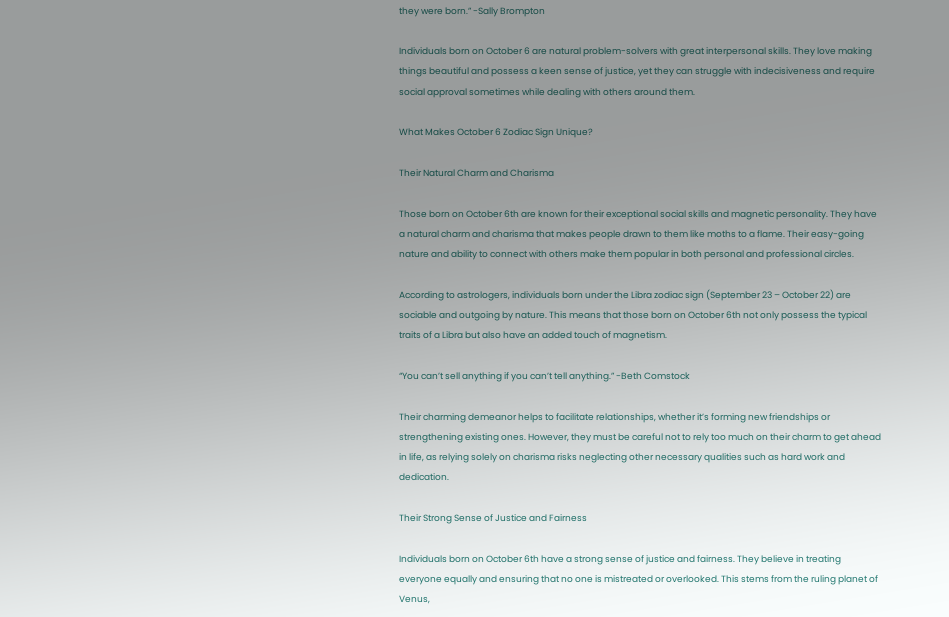they were born.” -Sally Brompton

Individuals born on October 6 are natural problem-solvers with great interpersonal skills. They love making things beautiful and possess a keen sense of justice, yet they can struggle with indecisiveness and require social approval sometimes while dealing with others around them.

What Makes October 6 Zodiac Sign Unique?

Their Natural Charm and Charisma

Those born on October 6th are known for their exceptional social skills and magnetic personality. They have a natural charm and charisma that makes people drawn to them like moths to a flame. Their easy-going nature and ability to connect with others make them popular in both personal and professional circles.

According to astrologers, individuals born under the Libra zodiac sign (September 23 – October 22) are sociable and outgoing by nature. This means that those born on October 6th not only possess the typical traits of a Libra but also have an added touch of magnetism.

“You can’t sell anything if you can’t tell anything.” -Beth Comstock

Their charming demeanor helps to facilitate relationships, whether it’s forming new friendships or strengthening existing ones. However, they must be careful not to rely too much on their charm to get ahead in life, as relying solely on charisma risks neglecting other necessary qualities such as hard work and dedication.

Their Strong Sense of Justice and Fairness

Individuals born on October 6th have a strong sense of justice and fairness. They believe in treating everyone equally and ensuring that no one is mistreated or overlooked. This stems from the ruling planet of Venus,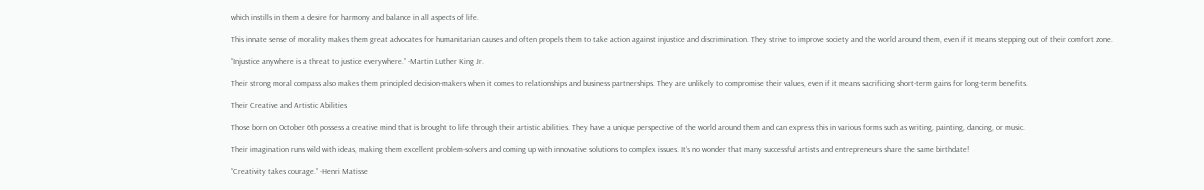which instills in them a desire for harmony and balance in all aspects of life.

This innate sense of morality makes them great advocates for humanitarian causes and often propels them to take action against injustice and discrimination. They strive to improve society and the world around them, even if it means stepping out of their comfort zone.

“Injustice anywhere is a threat to justice everywhere.” -Martin Luther King Jr.

Their strong moral compass also makes them principled decision-makers when it comes to relationships and business partnerships. They are unlikely to compromise their values, even if it means sacrificing short-term gains for long-term benefits.

Their Creative and Artistic Abilities

Those born on October 6th possess a creative mind that is brought to life through their artistic abilities. They have a unique perspective of the world around them and can express this in various forms such as writing, painting, dancing, or music.

Their imagination runs wild with ideas, making them excellent problem-solvers and coming up with innovative solutions to complex issues. It’s no wonder that many successful artists and entrepreneurs share the same birthdate!

“Creativity takes courage.” -Henri Matisse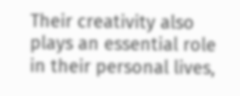Their creativity also plays an essential role in their personal lives,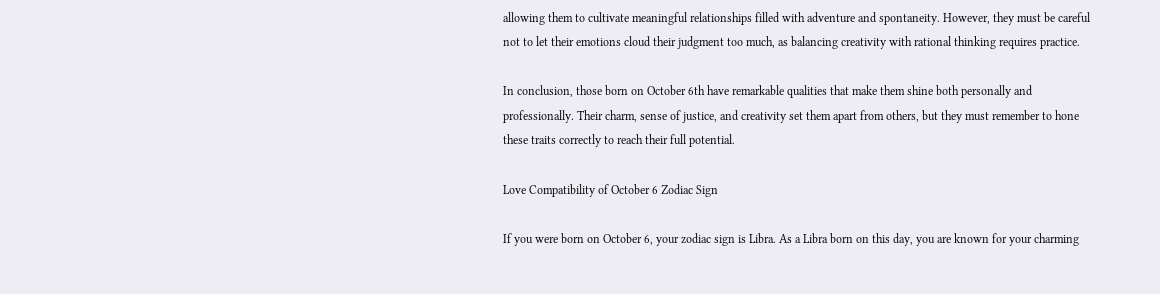allowing them to cultivate meaningful relationships filled with adventure and spontaneity. However, they must be careful not to let their emotions cloud their judgment too much, as balancing creativity with rational thinking requires practice.

In conclusion, those born on October 6th have remarkable qualities that make them shine both personally and professionally. Their charm, sense of justice, and creativity set them apart from others, but they must remember to hone these traits correctly to reach their full potential.

Love Compatibility of October 6 Zodiac Sign

If you were born on October 6, your zodiac sign is Libra. As a Libra born on this day, you are known for your charming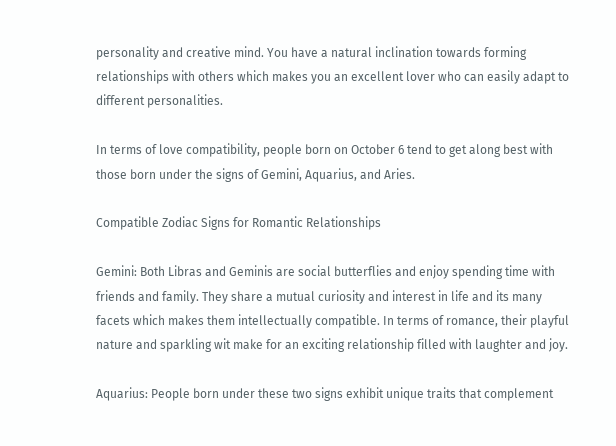personality and creative mind. You have a natural inclination towards forming relationships with others which makes you an excellent lover who can easily adapt to different personalities.

In terms of love compatibility, people born on October 6 tend to get along best with those born under the signs of Gemini, Aquarius, and Aries.

Compatible Zodiac Signs for Romantic Relationships

Gemini: Both Libras and Geminis are social butterflies and enjoy spending time with friends and family. They share a mutual curiosity and interest in life and its many facets which makes them intellectually compatible. In terms of romance, their playful nature and sparkling wit make for an exciting relationship filled with laughter and joy.

Aquarius: People born under these two signs exhibit unique traits that complement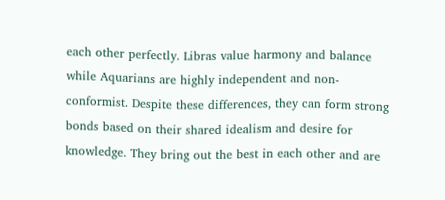each other perfectly. Libras value harmony and balance while Aquarians are highly independent and non-conformist. Despite these differences, they can form strong bonds based on their shared idealism and desire for knowledge. They bring out the best in each other and are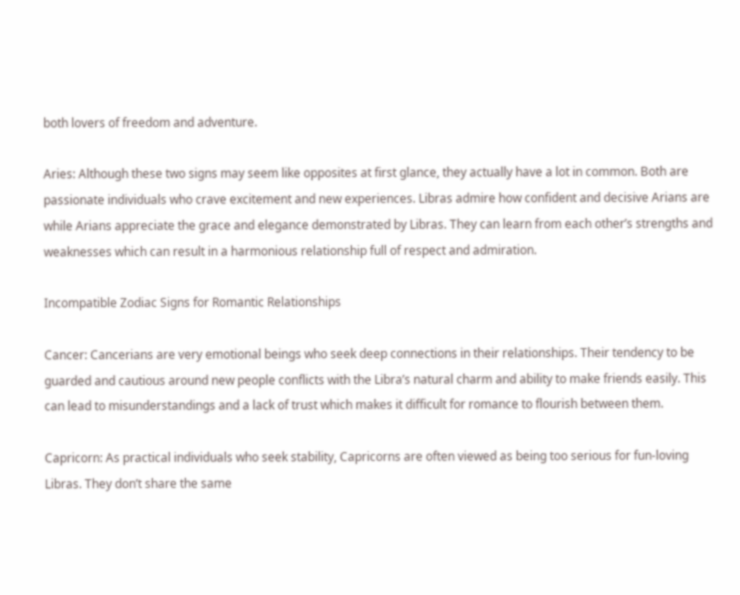both lovers of freedom and adventure.

Aries: Although these two signs may seem like opposites at first glance, they actually have a lot in common. Both are passionate individuals who crave excitement and new experiences. Libras admire how confident and decisive Arians are while Arians appreciate the grace and elegance demonstrated by Libras. They can learn from each other’s strengths and weaknesses which can result in a harmonious relationship full of respect and admiration.

Incompatible Zodiac Signs for Romantic Relationships

Cancer: Cancerians are very emotional beings who seek deep connections in their relationships. Their tendency to be guarded and cautious around new people conflicts with the Libra’s natural charm and ability to make friends easily. This can lead to misunderstandings and a lack of trust which makes it difficult for romance to flourish between them.

Capricorn: As practical individuals who seek stability, Capricorns are often viewed as being too serious for fun-loving Libras. They don’t share the same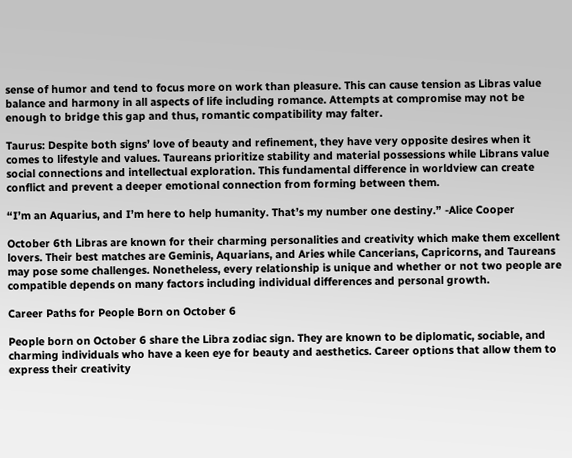sense of humor and tend to focus more on work than pleasure. This can cause tension as Libras value balance and harmony in all aspects of life including romance. Attempts at compromise may not be enough to bridge this gap and thus, romantic compatibility may falter.

Taurus: Despite both signs’ love of beauty and refinement, they have very opposite desires when it comes to lifestyle and values. Taureans prioritize stability and material possessions while Librans value social connections and intellectual exploration. This fundamental difference in worldview can create conflict and prevent a deeper emotional connection from forming between them.

“I’m an Aquarius, and I’m here to help humanity. That’s my number one destiny.” -Alice Cooper

October 6th Libras are known for their charming personalities and creativity which make them excellent lovers. Their best matches are Geminis, Aquarians, and Aries while Cancerians, Capricorns, and Taureans may pose some challenges. Nonetheless, every relationship is unique and whether or not two people are compatible depends on many factors including individual differences and personal growth.

Career Paths for People Born on October 6

People born on October 6 share the Libra zodiac sign. They are known to be diplomatic, sociable, and charming individuals who have a keen eye for beauty and aesthetics. Career options that allow them to express their creativity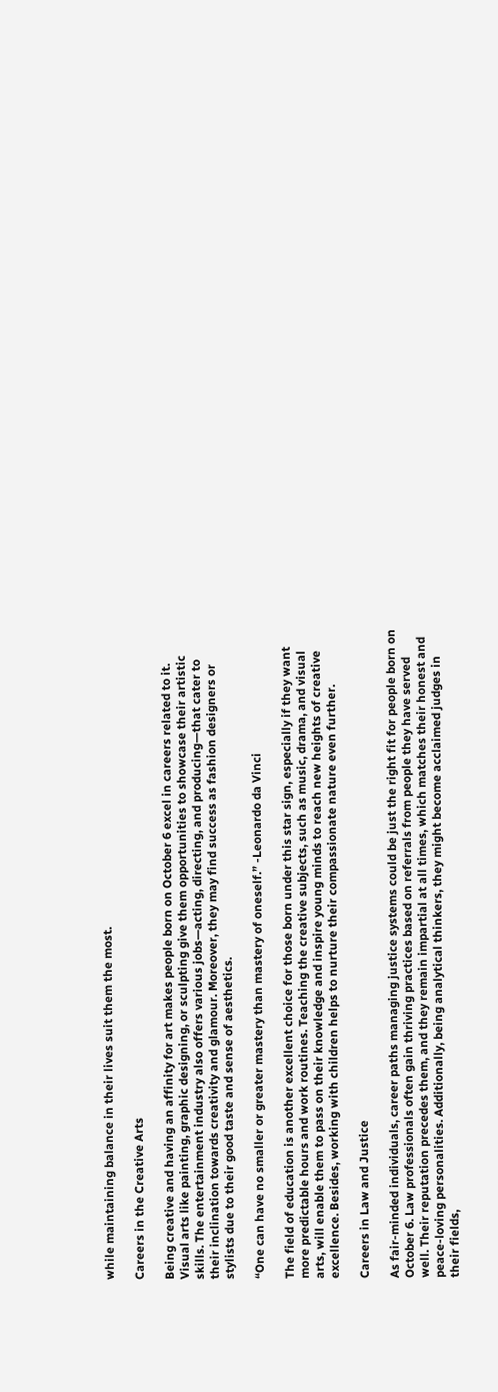while maintaining balance in their lives suit them the most.

Careers in the Creative Arts

Being creative and having an affinity for art makes people born on October 6 excel in careers related to it. Visual arts like painting, graphic designing, or sculpting give them opportunities to showcase their artistic skills. The entertainment industry also offers various jobs—acting, directing, and producing—that cater to their inclination towards creativity and glamour. Moreover, they may find success as fashion designers or stylists due to their good taste and sense of aesthetics.

“One can have no smaller or greater mastery than mastery of oneself.” -Leonardo da Vinci

The field of education is another excellent choice for those born under this star sign, especially if they want more predictable hours and work routines. Teaching the creative subjects, such as music, drama, and visual arts, will enable them to pass on their knowledge and inspire young minds to reach new heights of creative excellence. Besides, working with children helps to nurture their compassionate nature even further.

Careers in Law and Justice

As fair-minded individuals, career paths managing justice systems could be just the right fit for people born on October 6. Law professionals often gain thriving practices based on referrals from people they have served well. Their reputation precedes them, and they remain impartial at all times, which matches their honest and peace-loving personalities. Additionally, being analytical thinkers, they might become acclaimed judges in their fields,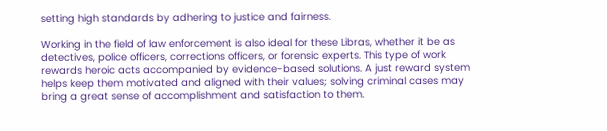setting high standards by adhering to justice and fairness.

Working in the field of law enforcement is also ideal for these Libras, whether it be as detectives, police officers, corrections officers, or forensic experts. This type of work rewards heroic acts accompanied by evidence-based solutions. A just reward system helps keep them motivated and aligned with their values; solving criminal cases may bring a great sense of accomplishment and satisfaction to them.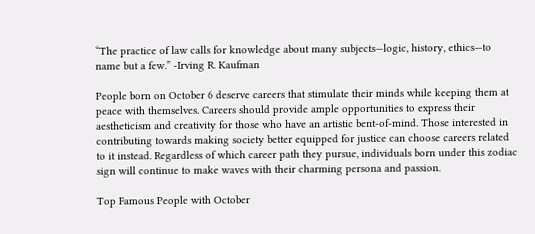“The practice of law calls for knowledge about many subjects—logic, history, ethics—to name but a few.” -Irving R. Kaufman

People born on October 6 deserve careers that stimulate their minds while keeping them at peace with themselves. Careers should provide ample opportunities to express their aestheticism and creativity for those who have an artistic bent-of-mind. Those interested in contributing towards making society better equipped for justice can choose careers related to it instead. Regardless of which career path they pursue, individuals born under this zodiac sign will continue to make waves with their charming persona and passion.

Top Famous People with October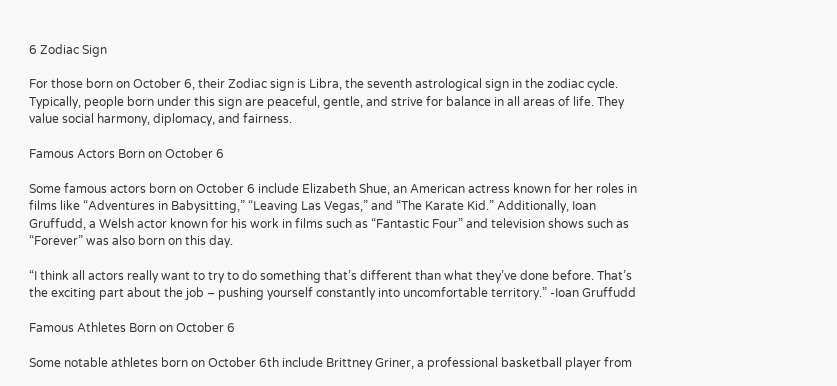6 Zodiac Sign

For those born on October 6, their Zodiac sign is Libra, the seventh astrological sign in the zodiac cycle. Typically, people born under this sign are peaceful, gentle, and strive for balance in all areas of life. They value social harmony, diplomacy, and fairness.

Famous Actors Born on October 6

Some famous actors born on October 6 include Elizabeth Shue, an American actress known for her roles in films like “Adventures in Babysitting,” “Leaving Las Vegas,” and “The Karate Kid.” Additionally, Ioan Gruffudd, a Welsh actor known for his work in films such as “Fantastic Four” and television shows such as “Forever” was also born on this day.

“I think all actors really want to try to do something that’s different than what they’ve done before. That’s the exciting part about the job – pushing yourself constantly into uncomfortable territory.” -Ioan Gruffudd

Famous Athletes Born on October 6

Some notable athletes born on October 6th include Brittney Griner, a professional basketball player from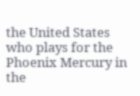the United States who plays for the Phoenix Mercury in the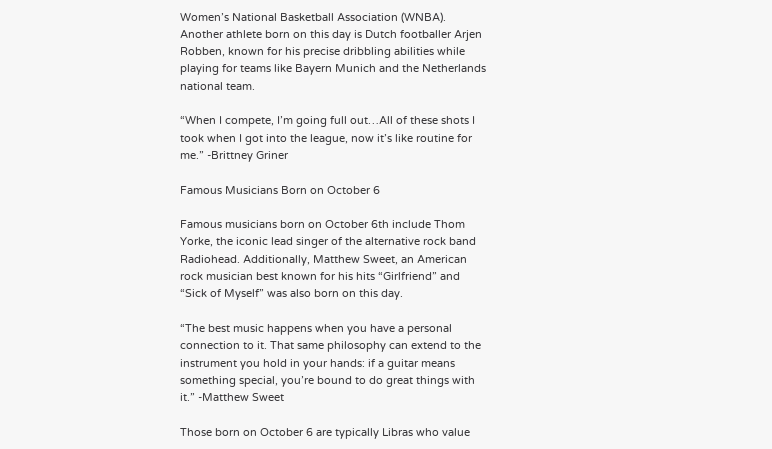Women’s National Basketball Association (WNBA). Another athlete born on this day is Dutch footballer Arjen Robben, known for his precise dribbling abilities while playing for teams like Bayern Munich and the Netherlands national team.

“When I compete, I’m going full out…All of these shots I took when I got into the league, now it’s like routine for me.” -Brittney Griner

Famous Musicians Born on October 6

Famous musicians born on October 6th include Thom Yorke, the iconic lead singer of the alternative rock band Radiohead. Additionally, Matthew Sweet, an American rock musician best known for his hits “Girlfriend” and “Sick of Myself” was also born on this day.

“The best music happens when you have a personal connection to it. That same philosophy can extend to the instrument you hold in your hands: if a guitar means something special, you’re bound to do great things with it.” -Matthew Sweet

Those born on October 6 are typically Libras who value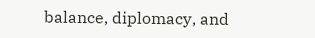balance, diplomacy, and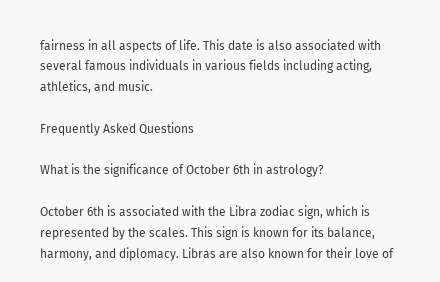fairness in all aspects of life. This date is also associated with several famous individuals in various fields including acting, athletics, and music.

Frequently Asked Questions

What is the significance of October 6th in astrology?

October 6th is associated with the Libra zodiac sign, which is represented by the scales. This sign is known for its balance, harmony, and diplomacy. Libras are also known for their love of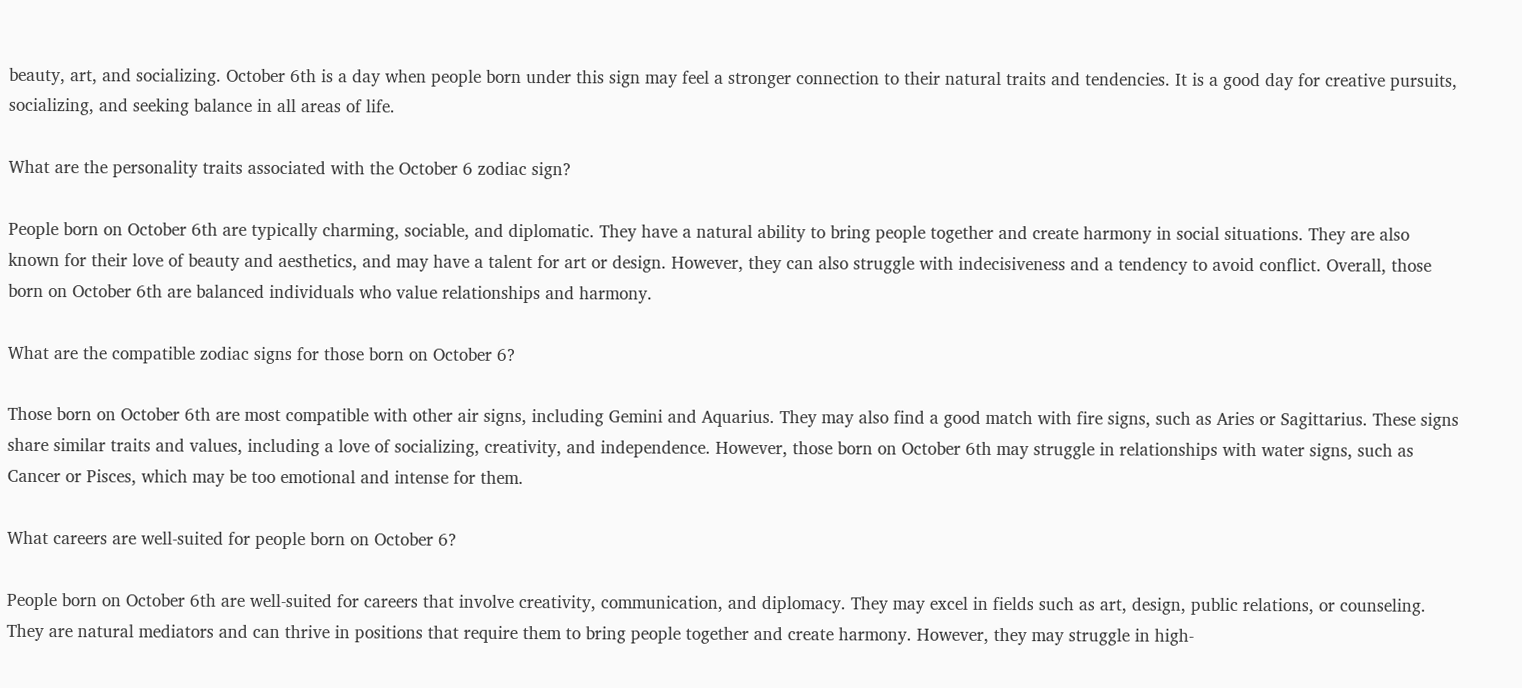beauty, art, and socializing. October 6th is a day when people born under this sign may feel a stronger connection to their natural traits and tendencies. It is a good day for creative pursuits, socializing, and seeking balance in all areas of life.

What are the personality traits associated with the October 6 zodiac sign?

People born on October 6th are typically charming, sociable, and diplomatic. They have a natural ability to bring people together and create harmony in social situations. They are also known for their love of beauty and aesthetics, and may have a talent for art or design. However, they can also struggle with indecisiveness and a tendency to avoid conflict. Overall, those born on October 6th are balanced individuals who value relationships and harmony.

What are the compatible zodiac signs for those born on October 6?

Those born on October 6th are most compatible with other air signs, including Gemini and Aquarius. They may also find a good match with fire signs, such as Aries or Sagittarius. These signs share similar traits and values, including a love of socializing, creativity, and independence. However, those born on October 6th may struggle in relationships with water signs, such as Cancer or Pisces, which may be too emotional and intense for them.

What careers are well-suited for people born on October 6?

People born on October 6th are well-suited for careers that involve creativity, communication, and diplomacy. They may excel in fields such as art, design, public relations, or counseling. They are natural mediators and can thrive in positions that require them to bring people together and create harmony. However, they may struggle in high-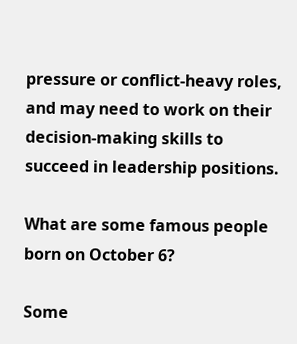pressure or conflict-heavy roles, and may need to work on their decision-making skills to succeed in leadership positions.

What are some famous people born on October 6?

Some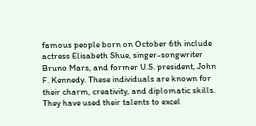famous people born on October 6th include actress Elisabeth Shue, singer-songwriter Bruno Mars, and former U.S. president, John F. Kennedy. These individuals are known for their charm, creativity, and diplomatic skills. They have used their talents to excel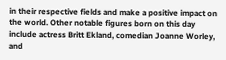in their respective fields and make a positive impact on the world. Other notable figures born on this day include actress Britt Ekland, comedian Joanne Worley, and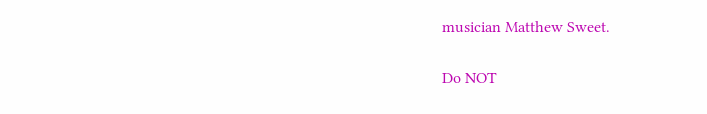musician Matthew Sweet.

Do NOT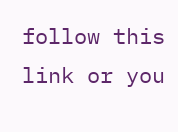follow this link or you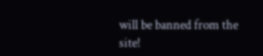will be banned from the site!